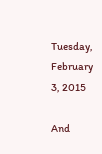Tuesday, February 3, 2015

And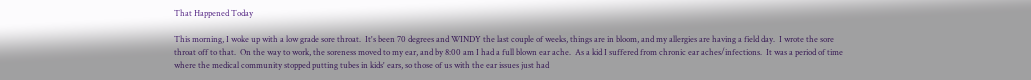That Happened Today

This morning, I woke up with a low grade sore throat.  It's been 70 degrees and WINDY the last couple of weeks, things are in bloom, and my allergies are having a field day.  I wrote the sore throat off to that.  On the way to work, the soreness moved to my ear, and by 8:00 am I had a full blown ear ache.  As a kid I suffered from chronic ear aches/infections.  It was a period of time where the medical community stopped putting tubes in kids' ears, so those of us with the ear issues just had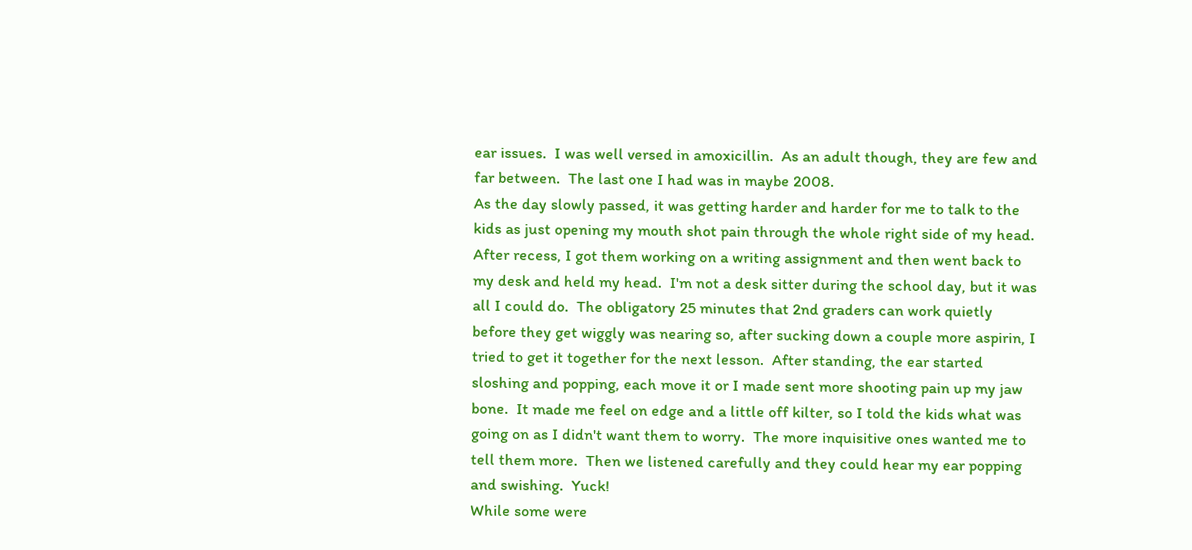ear issues.  I was well versed in amoxicillin.  As an adult though, they are few and far between.  The last one I had was in maybe 2008.
As the day slowly passed, it was getting harder and harder for me to talk to the kids as just opening my mouth shot pain through the whole right side of my head. After recess, I got them working on a writing assignment and then went back to my desk and held my head.  I'm not a desk sitter during the school day, but it was all I could do.  The obligatory 25 minutes that 2nd graders can work quietly before they get wiggly was nearing so, after sucking down a couple more aspirin, I tried to get it together for the next lesson.  After standing, the ear started sloshing and popping, each move it or I made sent more shooting pain up my jaw bone.  It made me feel on edge and a little off kilter, so I told the kids what was going on as I didn't want them to worry.  The more inquisitive ones wanted me to tell them more.  Then we listened carefully and they could hear my ear popping and swishing.  Yuck!
While some were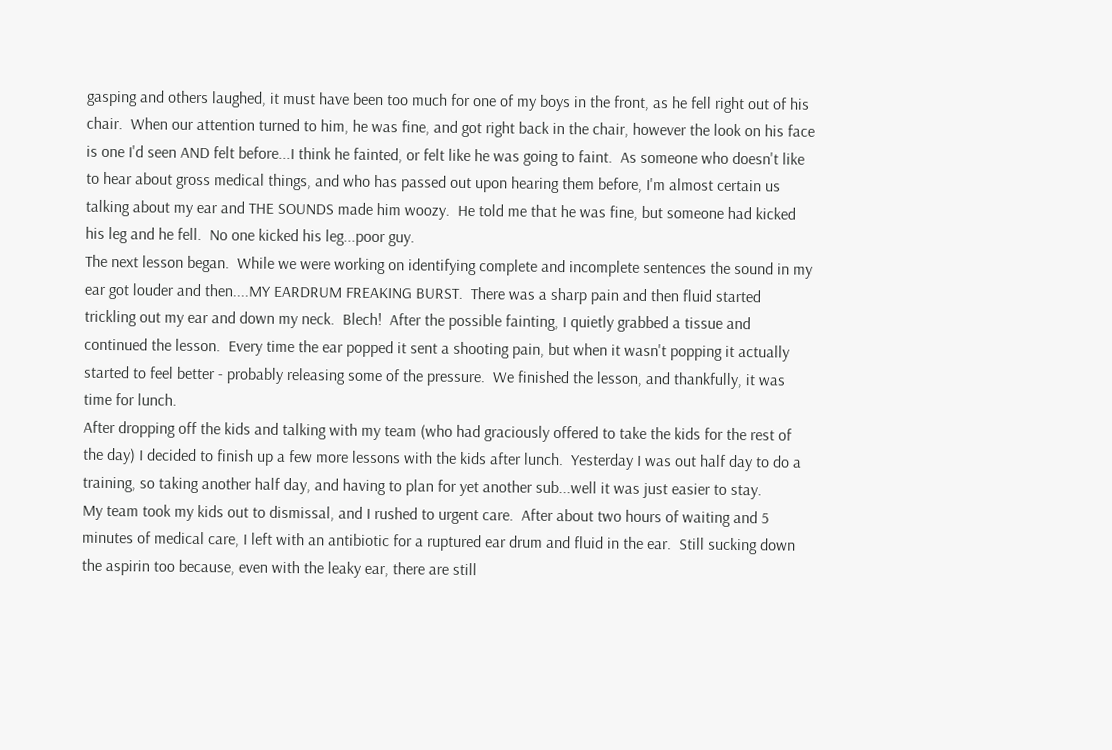gasping and others laughed, it must have been too much for one of my boys in the front, as he fell right out of his chair.  When our attention turned to him, he was fine, and got right back in the chair, however the look on his face is one I'd seen AND felt before...I think he fainted, or felt like he was going to faint.  As someone who doesn't like to hear about gross medical things, and who has passed out upon hearing them before, I'm almost certain us talking about my ear and THE SOUNDS made him woozy.  He told me that he was fine, but someone had kicked his leg and he fell.  No one kicked his leg...poor guy.
The next lesson began.  While we were working on identifying complete and incomplete sentences the sound in my ear got louder and then....MY EARDRUM FREAKING BURST.  There was a sharp pain and then fluid started trickling out my ear and down my neck.  Blech!  After the possible fainting, I quietly grabbed a tissue and continued the lesson.  Every time the ear popped it sent a shooting pain, but when it wasn't popping it actually started to feel better - probably releasing some of the pressure.  We finished the lesson, and thankfully, it was time for lunch.
After dropping off the kids and talking with my team (who had graciously offered to take the kids for the rest of the day) I decided to finish up a few more lessons with the kids after lunch.  Yesterday I was out half day to do a training, so taking another half day, and having to plan for yet another sub...well it was just easier to stay.
My team took my kids out to dismissal, and I rushed to urgent care.  After about two hours of waiting and 5 minutes of medical care, I left with an antibiotic for a ruptured ear drum and fluid in the ear.  Still sucking down the aspirin too because, even with the leaky ear, there are still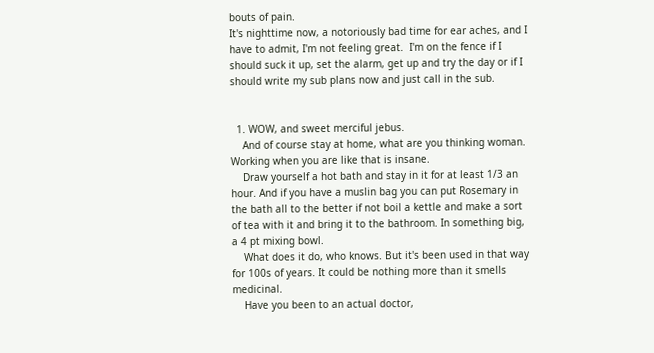bouts of pain.
It's nighttime now, a notoriously bad time for ear aches, and I have to admit, I'm not feeling great.  I'm on the fence if I should suck it up, set the alarm, get up and try the day or if I should write my sub plans now and just call in the sub.


  1. WOW, and sweet merciful jebus.
    And of course stay at home, what are you thinking woman. Working when you are like that is insane.
    Draw yourself a hot bath and stay in it for at least 1/3 an hour. And if you have a muslin bag you can put Rosemary in the bath all to the better if not boil a kettle and make a sort of tea with it and bring it to the bathroom. In something big, a 4 pt mixing bowl.
    What does it do, who knows. But it's been used in that way for 100s of years. It could be nothing more than it smells medicinal.
    Have you been to an actual doctor,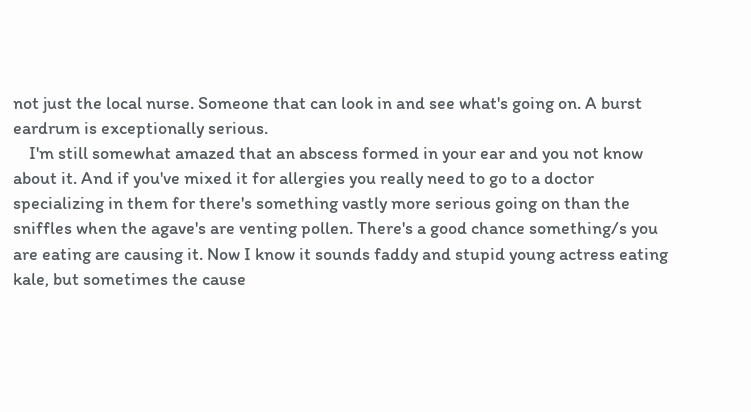not just the local nurse. Someone that can look in and see what's going on. A burst eardrum is exceptionally serious.
    I'm still somewhat amazed that an abscess formed in your ear and you not know about it. And if you've mixed it for allergies you really need to go to a doctor specializing in them for there's something vastly more serious going on than the sniffles when the agave's are venting pollen. There's a good chance something/s you are eating are causing it. Now I know it sounds faddy and stupid young actress eating kale, but sometimes the cause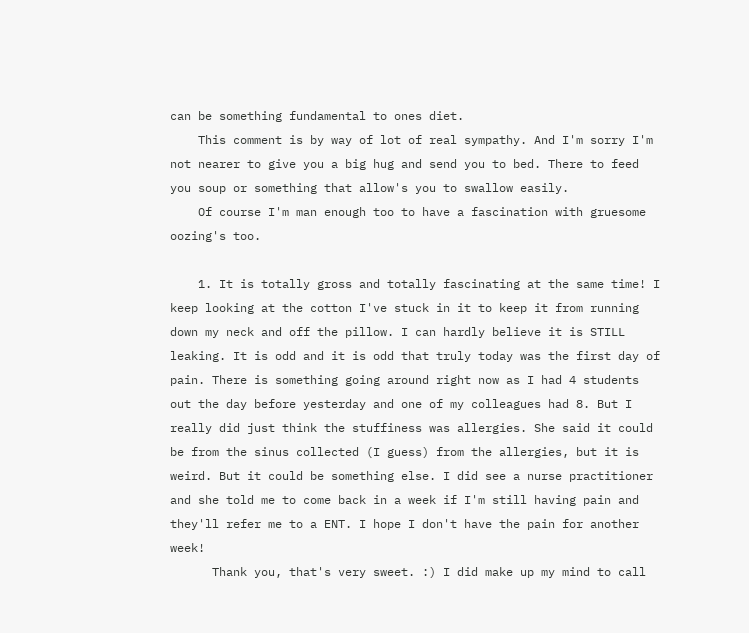can be something fundamental to ones diet.
    This comment is by way of lot of real sympathy. And I'm sorry I'm not nearer to give you a big hug and send you to bed. There to feed you soup or something that allow's you to swallow easily.
    Of course I'm man enough too to have a fascination with gruesome oozing's too.

    1. It is totally gross and totally fascinating at the same time! I keep looking at the cotton I've stuck in it to keep it from running down my neck and off the pillow. I can hardly believe it is STILL leaking. It is odd and it is odd that truly today was the first day of pain. There is something going around right now as I had 4 students out the day before yesterday and one of my colleagues had 8. But I really did just think the stuffiness was allergies. She said it could be from the sinus collected (I guess) from the allergies, but it is weird. But it could be something else. I did see a nurse practitioner and she told me to come back in a week if I'm still having pain and they'll refer me to a ENT. I hope I don't have the pain for another week!
      Thank you, that's very sweet. :) I did make up my mind to call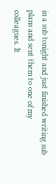in a sub tonight and just finished writing sub plans and sent them to one of my colleagues. It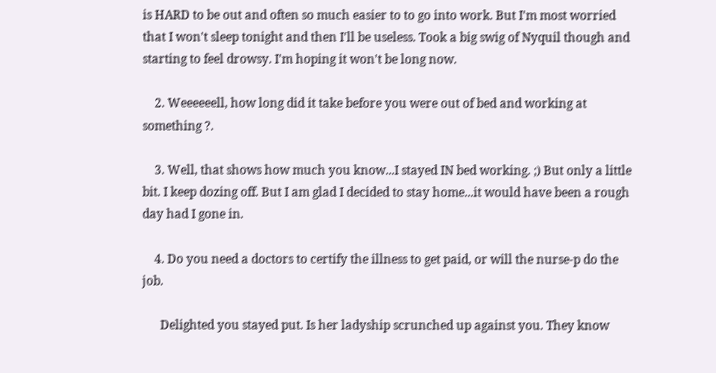is HARD to be out and often so much easier to to go into work. But I'm most worried that I won't sleep tonight and then I'll be useless. Took a big swig of Nyquil though and starting to feel drowsy. I'm hoping it won't be long now.

    2. Weeeeeell, how long did it take before you were out of bed and working at something ?.

    3. Well, that shows how much you know...I stayed IN bed working. ;) But only a little bit. I keep dozing off. But I am glad I decided to stay home...it would have been a rough day had I gone in.

    4. Do you need a doctors to certify the illness to get paid, or will the nurse-p do the job.

      Delighted you stayed put. Is her ladyship scrunched up against you. They know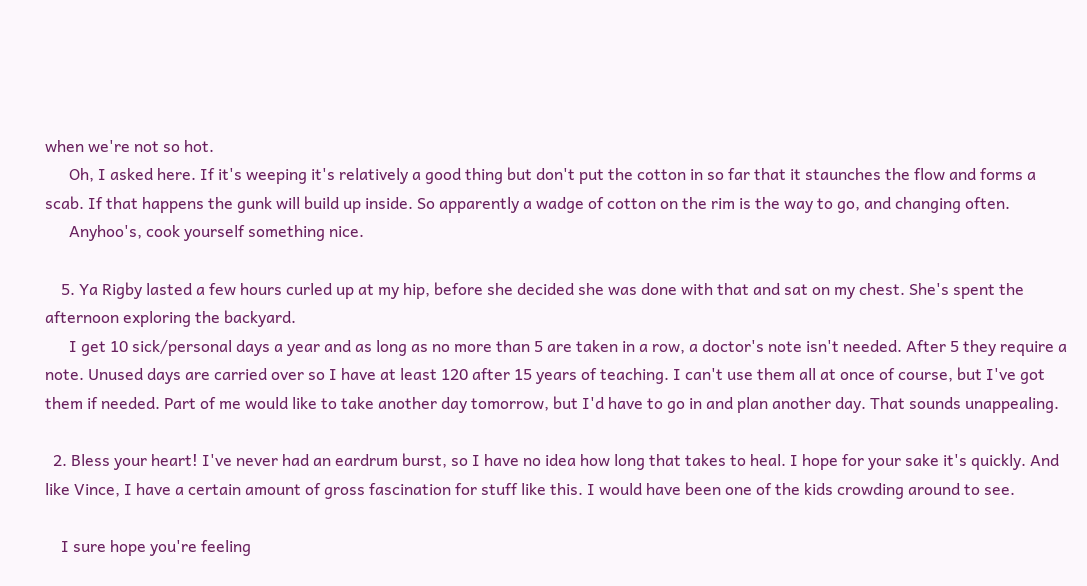when we're not so hot.
      Oh, I asked here. If it's weeping it's relatively a good thing but don't put the cotton in so far that it staunches the flow and forms a scab. If that happens the gunk will build up inside. So apparently a wadge of cotton on the rim is the way to go, and changing often.
      Anyhoo's, cook yourself something nice.

    5. Ya Rigby lasted a few hours curled up at my hip, before she decided she was done with that and sat on my chest. She's spent the afternoon exploring the backyard.
      I get 10 sick/personal days a year and as long as no more than 5 are taken in a row, a doctor's note isn't needed. After 5 they require a note. Unused days are carried over so I have at least 120 after 15 years of teaching. I can't use them all at once of course, but I've got them if needed. Part of me would like to take another day tomorrow, but I'd have to go in and plan another day. That sounds unappealing.

  2. Bless your heart! I've never had an eardrum burst, so I have no idea how long that takes to heal. I hope for your sake it's quickly. And like Vince, I have a certain amount of gross fascination for stuff like this. I would have been one of the kids crowding around to see.

    I sure hope you're feeling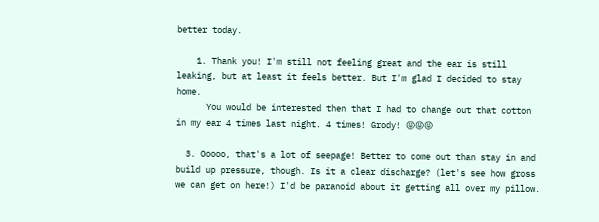better today.

    1. Thank you! I'm still not feeling great and the ear is still leaking, but at least it feels better. But I'm glad I decided to stay home.
      You would be interested then that I had to change out that cotton in my ear 4 times last night. 4 times! Grody! 😝😝😝

  3. Ooooo, that's a lot of seepage! Better to come out than stay in and build up pressure, though. Is it a clear discharge? (let's see how gross we can get on here!) I'd be paranoid about it getting all over my pillow.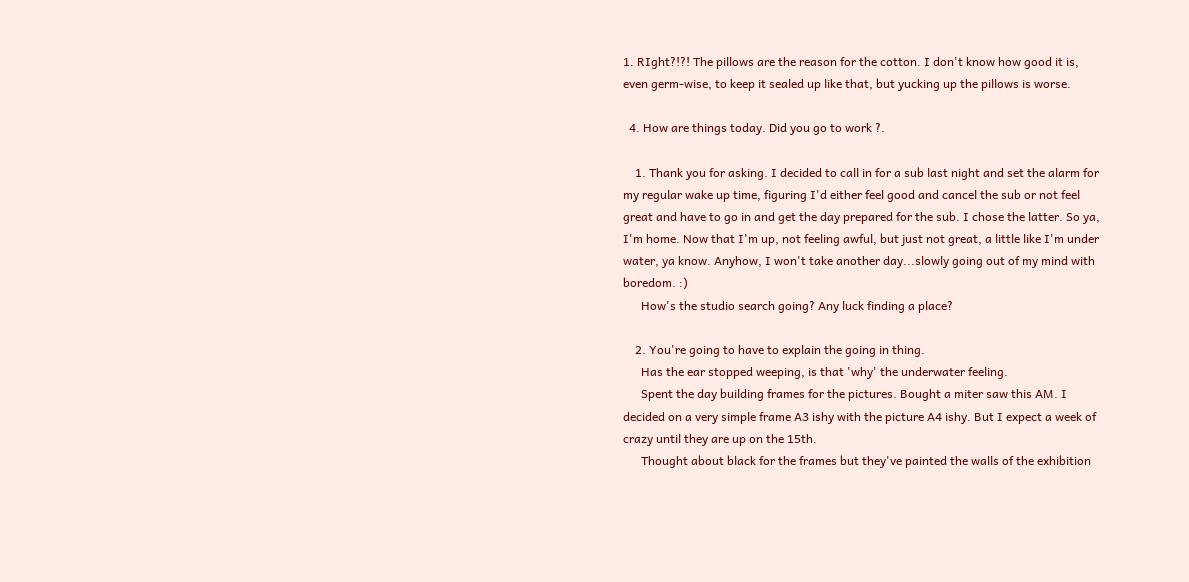1. RIght?!?! The pillows are the reason for the cotton. I don't know how good it is, even germ-wise, to keep it sealed up like that, but yucking up the pillows is worse.

  4. How are things today. Did you go to work ?.

    1. Thank you for asking. I decided to call in for a sub last night and set the alarm for my regular wake up time, figuring I'd either feel good and cancel the sub or not feel great and have to go in and get the day prepared for the sub. I chose the latter. So ya, I'm home. Now that I'm up, not feeling awful, but just not great, a little like I'm under water, ya know. Anyhow, I won't take another day...slowly going out of my mind with boredom. :)
      How's the studio search going? Any luck finding a place?

    2. You're going to have to explain the going in thing.
      Has the ear stopped weeping, is that 'why' the underwater feeling.
      Spent the day building frames for the pictures. Bought a miter saw this AM. I decided on a very simple frame A3 ishy with the picture A4 ishy. But I expect a week of crazy until they are up on the 15th.
      Thought about black for the frames but they've painted the walls of the exhibition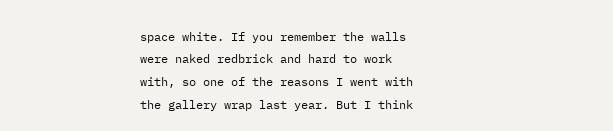space white. If you remember the walls were naked redbrick and hard to work with, so one of the reasons I went with the gallery wrap last year. But I think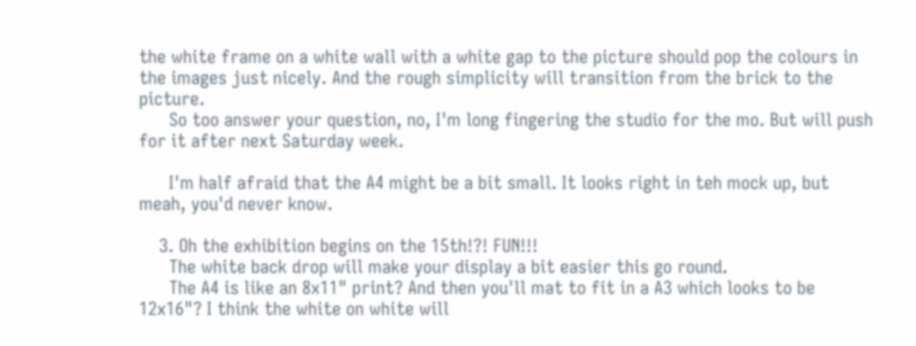the white frame on a white wall with a white gap to the picture should pop the colours in the images just nicely. And the rough simplicity will transition from the brick to the picture.
      So too answer your question, no, I'm long fingering the studio for the mo. But will push for it after next Saturday week.

      I'm half afraid that the A4 might be a bit small. It looks right in teh mock up, but meah, you'd never know.

    3. Oh the exhibition begins on the 15th!?! FUN!!!
      The white back drop will make your display a bit easier this go round.
      The A4 is like an 8x11" print? And then you'll mat to fit in a A3 which looks to be 12x16"? I think the white on white will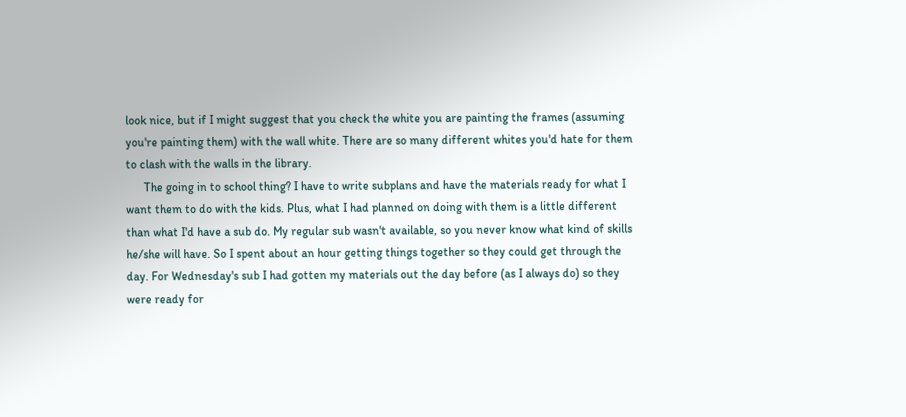look nice, but if I might suggest that you check the white you are painting the frames (assuming you're painting them) with the wall white. There are so many different whites you'd hate for them to clash with the walls in the library.
      The going in to school thing? I have to write subplans and have the materials ready for what I want them to do with the kids. Plus, what I had planned on doing with them is a little different than what I'd have a sub do. My regular sub wasn't available, so you never know what kind of skills he/she will have. So I spent about an hour getting things together so they could get through the day. For Wednesday's sub I had gotten my materials out the day before (as I always do) so they were ready for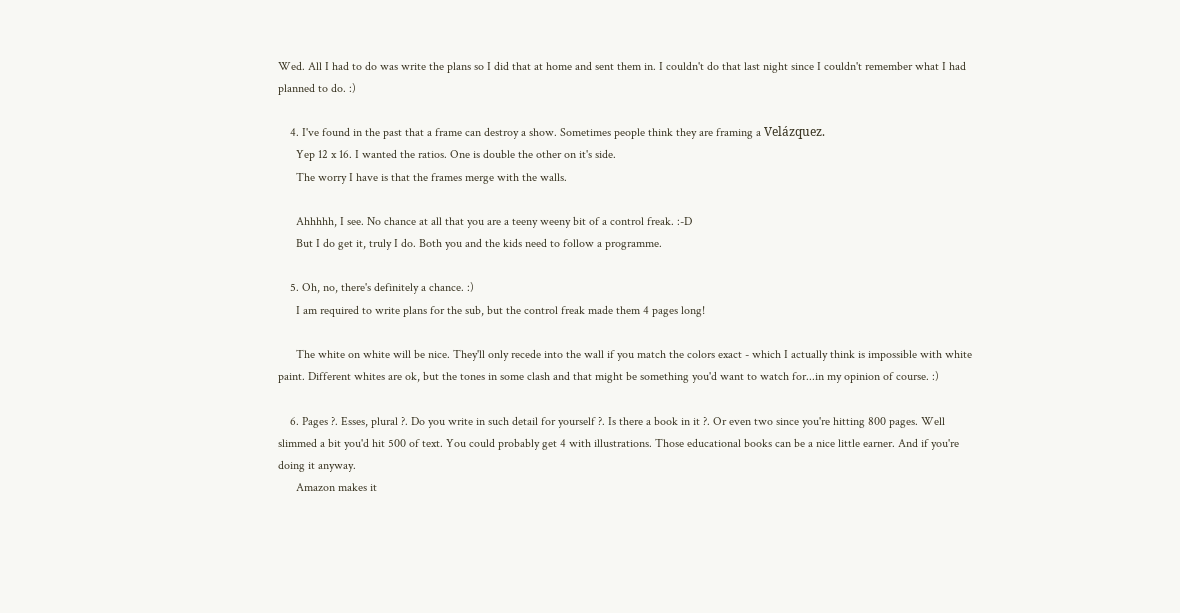Wed. All I had to do was write the plans so I did that at home and sent them in. I couldn't do that last night since I couldn't remember what I had planned to do. :)

    4. I've found in the past that a frame can destroy a show. Sometimes people think they are framing a Velázquez.
      Yep 12 x 16. I wanted the ratios. One is double the other on it's side.
      The worry I have is that the frames merge with the walls.

      Ahhhhh, I see. No chance at all that you are a teeny weeny bit of a control freak. :-D
      But I do get it, truly I do. Both you and the kids need to follow a programme.

    5. Oh, no, there's definitely a chance. :)
      I am required to write plans for the sub, but the control freak made them 4 pages long!

      The white on white will be nice. They'll only recede into the wall if you match the colors exact - which I actually think is impossible with white paint. Different whites are ok, but the tones in some clash and that might be something you'd want to watch for...in my opinion of course. :)

    6. Pages ?. Esses, plural ?. Do you write in such detail for yourself ?. Is there a book in it ?. Or even two since you're hitting 800 pages. Well slimmed a bit you'd hit 500 of text. You could probably get 4 with illustrations. Those educational books can be a nice little earner. And if you're doing it anyway.
      Amazon makes it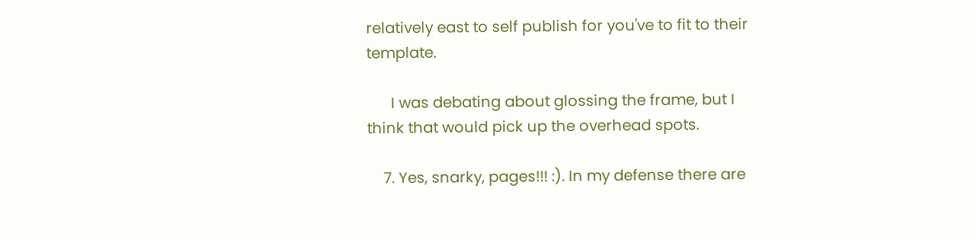relatively east to self publish for you've to fit to their template.

      I was debating about glossing the frame, but I think that would pick up the overhead spots.

    7. Yes, snarky, pages!!! :). In my defense there are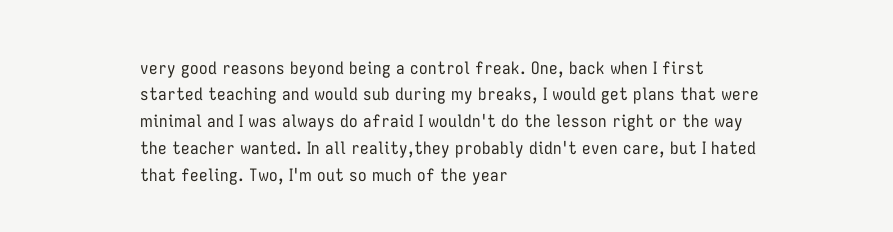very good reasons beyond being a control freak. One, back when I first started teaching and would sub during my breaks, I would get plans that were minimal and I was always do afraid I wouldn't do the lesson right or the way the teacher wanted. In all reality,they probably didn't even care, but I hated that feeling. Two, I'm out so much of the year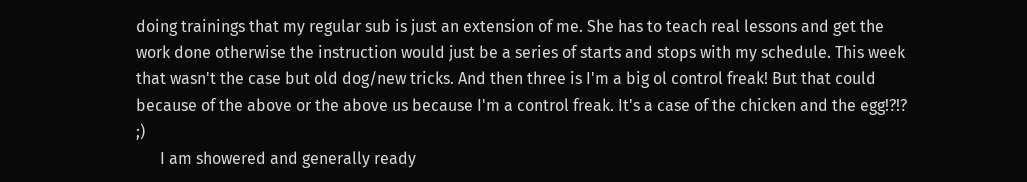doing trainings that my regular sub is just an extension of me. She has to teach real lessons and get the work done otherwise the instruction would just be a series of starts and stops with my schedule. This week that wasn't the case but old dog/new tricks. And then three is I'm a big ol control freak! But that could because of the above or the above us because I'm a control freak. It's a case of the chicken and the egg!?!? ;)
      I am showered and generally ready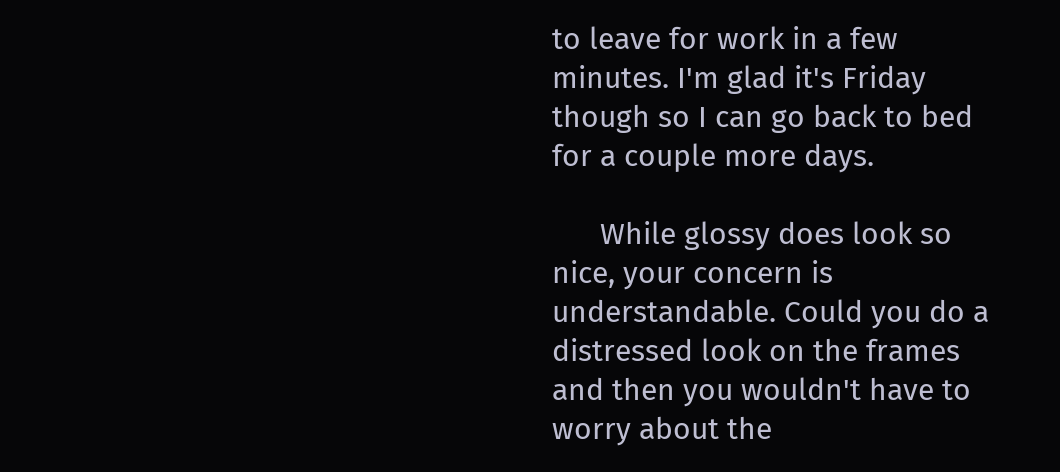to leave for work in a few minutes. I'm glad it's Friday though so I can go back to bed for a couple more days.

      While glossy does look so nice, your concern is understandable. Could you do a distressed look on the frames and then you wouldn't have to worry about the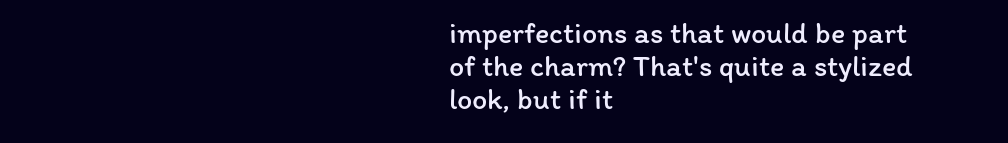imperfections as that would be part of the charm? That's quite a stylized look, but if it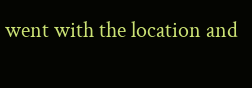went with the location and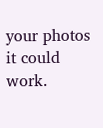your photos it could work.